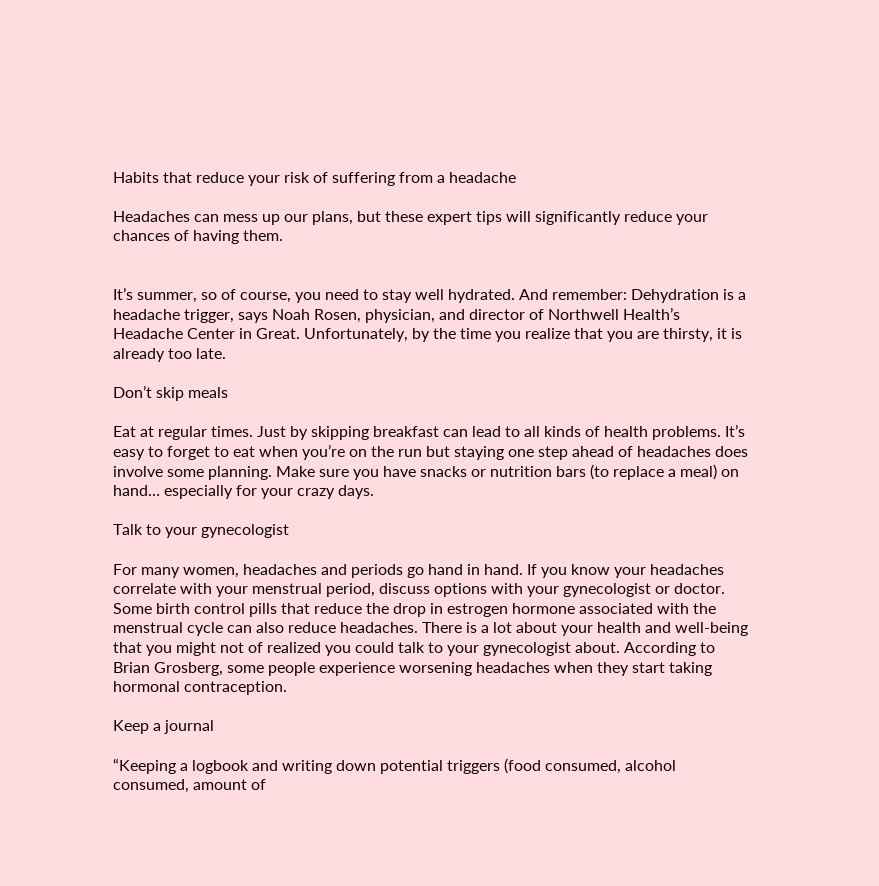Habits that reduce your risk of suffering from a headache

Headaches can mess up our plans, but these expert tips will significantly reduce your chances of having them.


It’s summer, so of course, you need to stay well hydrated. And remember: Dehydration is a headache trigger, says Noah Rosen, physician, and director of Northwell Health’s Headache Center in Great. Unfortunately, by the time you realize that you are thirsty, it is already too late.

Don’t skip meals

Eat at regular times. Just by skipping breakfast can lead to all kinds of health problems. It’s easy to forget to eat when you’re on the run but staying one step ahead of headaches does involve some planning. Make sure you have snacks or nutrition bars (to replace a meal) on hand… especially for your crazy days.

Talk to your gynecologist

For many women, headaches and periods go hand in hand. If you know your headaches correlate with your menstrual period, discuss options with your gynecologist or doctor. Some birth control pills that reduce the drop in estrogen hormone associated with the menstrual cycle can also reduce headaches. There is a lot about your health and well-being that you might not of realized you could talk to your gynecologist about. According to Brian Grosberg, some people experience worsening headaches when they start taking hormonal contraception.

Keep a journal

“Keeping a logbook and writing down potential triggers (food consumed, alcohol consumed, amount of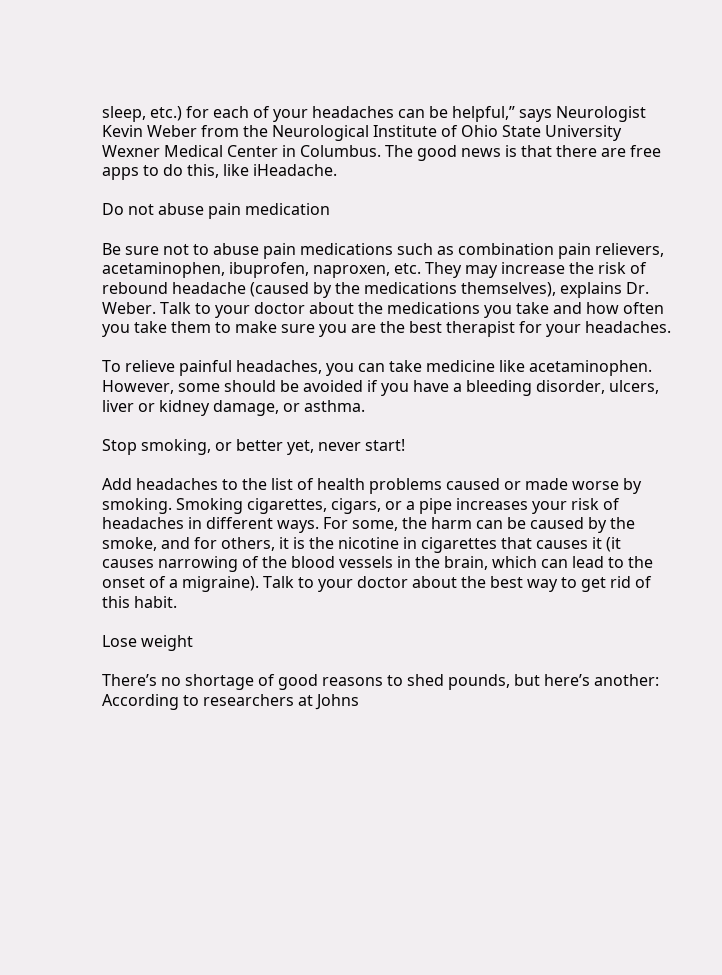sleep, etc.) for each of your headaches can be helpful,” says Neurologist Kevin Weber from the Neurological Institute of Ohio State University Wexner Medical Center in Columbus. The good news is that there are free apps to do this, like iHeadache.

Do not abuse pain medication

Be sure not to abuse pain medications such as combination pain relievers, acetaminophen, ibuprofen, naproxen, etc. They may increase the risk of rebound headache (caused by the medications themselves), explains Dr. Weber. Talk to your doctor about the medications you take and how often you take them to make sure you are the best therapist for your headaches.

To relieve painful headaches, you can take medicine like acetaminophen. However, some should be avoided if you have a bleeding disorder, ulcers, liver or kidney damage, or asthma.

Stop smoking, or better yet, never start!

Add headaches to the list of health problems caused or made worse by smoking. Smoking cigarettes, cigars, or a pipe increases your risk of headaches in different ways. For some, the harm can be caused by the smoke, and for others, it is the nicotine in cigarettes that causes it (it causes narrowing of the blood vessels in the brain, which can lead to the onset of a migraine). Talk to your doctor about the best way to get rid of this habit.

Lose weight

There’s no shortage of good reasons to shed pounds, but here’s another: According to researchers at Johns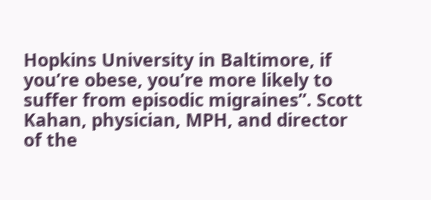Hopkins University in Baltimore, if you’re obese, you’re more likely to suffer from episodic migraines”. Scott Kahan, physician, MPH, and director of the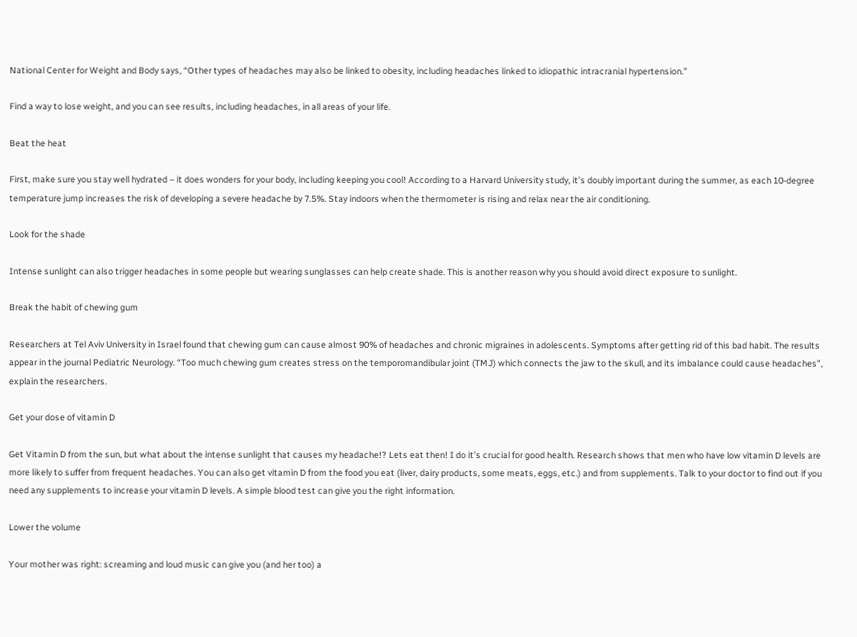National Center for Weight and Body says, “Other types of headaches may also be linked to obesity, including headaches linked to idiopathic intracranial hypertension.”

Find a way to lose weight, and you can see results, including headaches, in all areas of your life.

Beat the heat

First, make sure you stay well hydrated – it does wonders for your body, including keeping you cool! According to a Harvard University study, it’s doubly important during the summer, as each 10-degree temperature jump increases the risk of developing a severe headache by 7.5%. Stay indoors when the thermometer is rising and relax near the air conditioning.

Look for the shade

Intense sunlight can also trigger headaches in some people but wearing sunglasses can help create shade. This is another reason why you should avoid direct exposure to sunlight.

Break the habit of chewing gum

Researchers at Tel Aviv University in Israel found that chewing gum can cause almost 90% of headaches and chronic migraines in adolescents. Symptoms after getting rid of this bad habit. The results appear in the journal Pediatric Neurology. “Too much chewing gum creates stress on the temporomandibular joint (TMJ) which connects the jaw to the skull, and its imbalance could cause headaches”, explain the researchers.

Get your dose of vitamin D

Get Vitamin D from the sun, but what about the intense sunlight that causes my headache!? Lets eat then! I do it’s crucial for good health. Research shows that men who have low vitamin D levels are more likely to suffer from frequent headaches. You can also get vitamin D from the food you eat (liver, dairy products, some meats, eggs, etc.) and from supplements. Talk to your doctor to find out if you need any supplements to increase your vitamin D levels. A simple blood test can give you the right information.

Lower the volume

Your mother was right: screaming and loud music can give you (and her too) a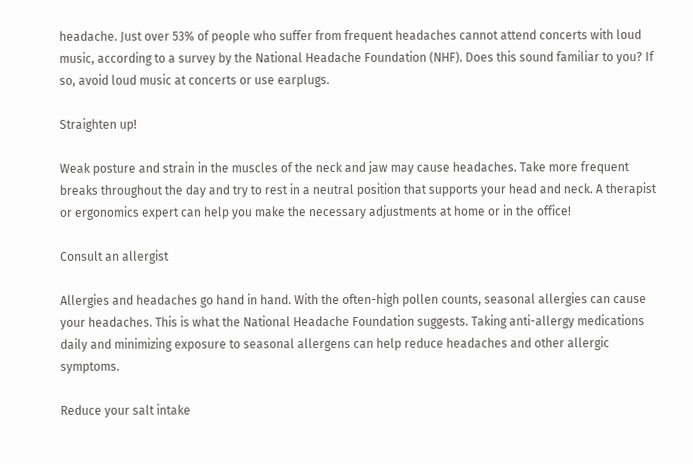headache. Just over 53% of people who suffer from frequent headaches cannot attend concerts with loud music, according to a survey by the National Headache Foundation (NHF). Does this sound familiar to you? If so, avoid loud music at concerts or use earplugs.

Straighten up!

Weak posture and strain in the muscles of the neck and jaw may cause headaches. Take more frequent breaks throughout the day and try to rest in a neutral position that supports your head and neck. A therapist or ergonomics expert can help you make the necessary adjustments at home or in the office!

Consult an allergist

Allergies and headaches go hand in hand. With the often-high pollen counts, seasonal allergies can cause your headaches. This is what the National Headache Foundation suggests. Taking anti-allergy medications daily and minimizing exposure to seasonal allergens can help reduce headaches and other allergic symptoms.

Reduce your salt intake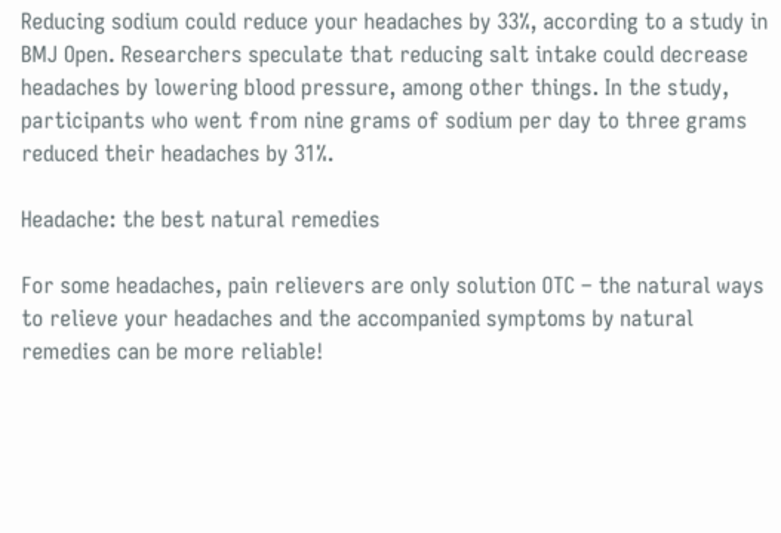Reducing sodium could reduce your headaches by 33%, according to a study in BMJ Open. Researchers speculate that reducing salt intake could decrease headaches by lowering blood pressure, among other things. In the study, participants who went from nine grams of sodium per day to three grams reduced their headaches by 31%.

Headache: the best natural remedies

For some headaches, pain relievers are only solution OTC – the natural ways to relieve your headaches and the accompanied symptoms by natural remedies can be more reliable!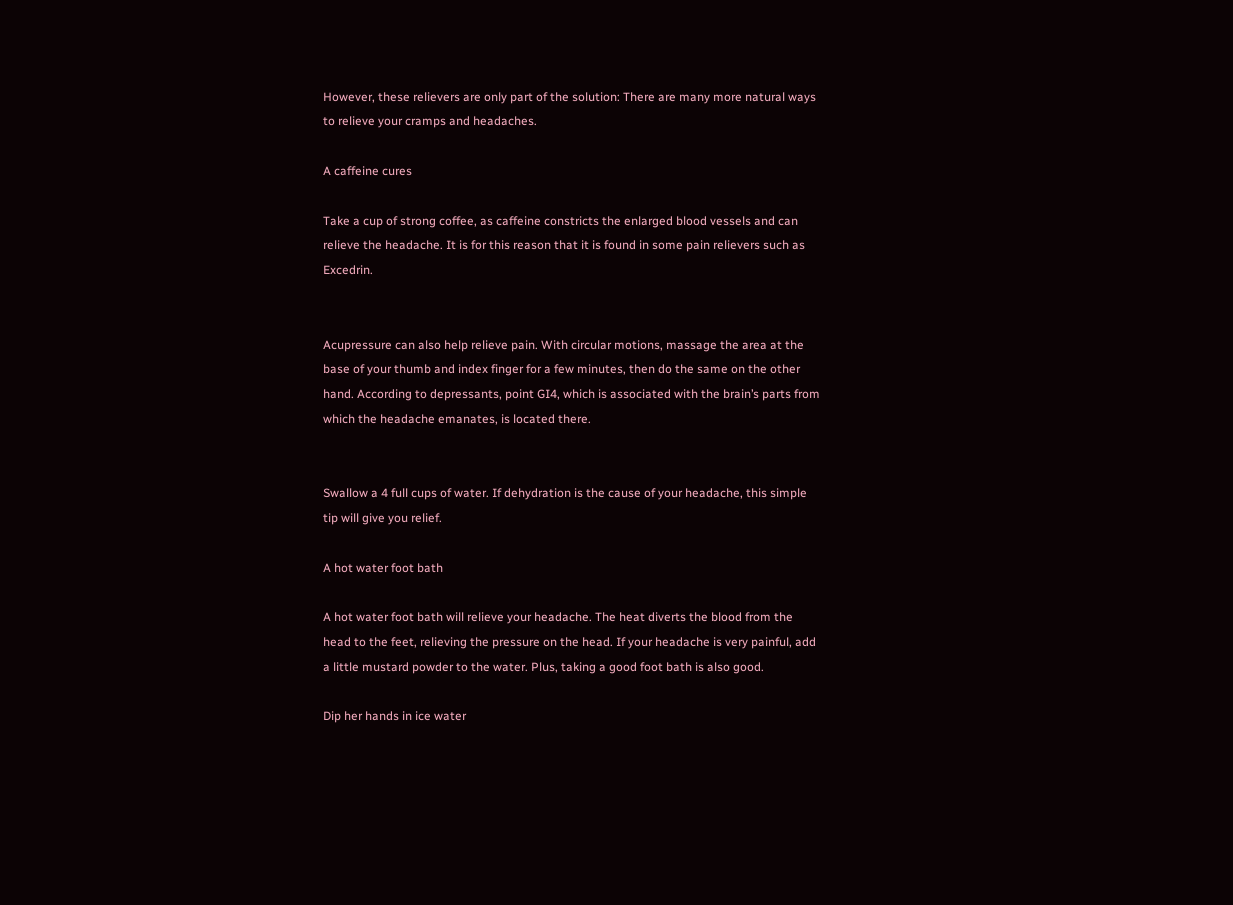However, these relievers are only part of the solution: There are many more natural ways to relieve your cramps and headaches.

A caffeine cures

Take a cup of strong coffee, as caffeine constricts the enlarged blood vessels and can relieve the headache. It is for this reason that it is found in some pain relievers such as Excedrin.


Acupressure can also help relieve pain. With circular motions, massage the area at the base of your thumb and index finger for a few minutes, then do the same on the other hand. According to depressants, point GI4, which is associated with the brain’s parts from which the headache emanates, is located there.


Swallow a 4 full cups of water. If dehydration is the cause of your headache, this simple tip will give you relief.

A hot water foot bath

A hot water foot bath will relieve your headache. The heat diverts the blood from the head to the feet, relieving the pressure on the head. If your headache is very painful, add a little mustard powder to the water. Plus, taking a good foot bath is also good.

Dip her hands in ice water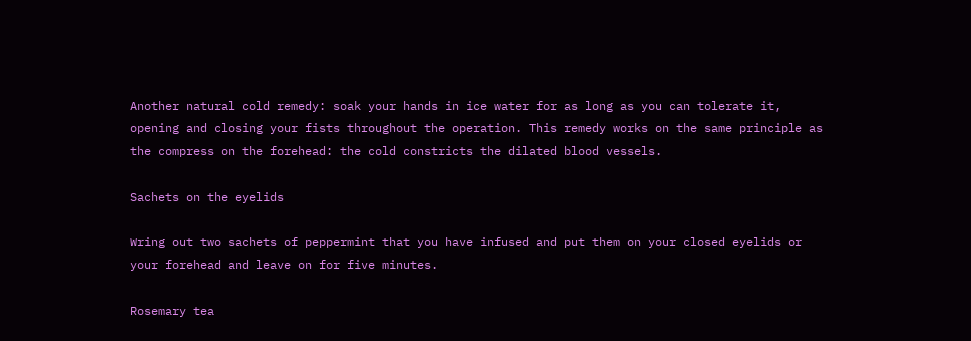Another natural cold remedy: soak your hands in ice water for as long as you can tolerate it, opening and closing your fists throughout the operation. This remedy works on the same principle as the compress on the forehead: the cold constricts the dilated blood vessels.

Sachets on the eyelids

Wring out two sachets of peppermint that you have infused and put them on your closed eyelids or your forehead and leave on for five minutes.

Rosemary tea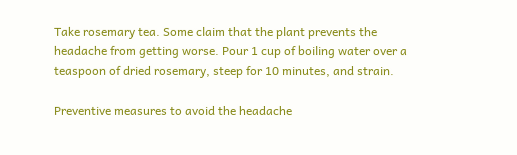Take rosemary tea. Some claim that the plant prevents the headache from getting worse. Pour 1 cup of boiling water over a teaspoon of dried rosemary, steep for 10 minutes, and strain.

Preventive measures to avoid the headache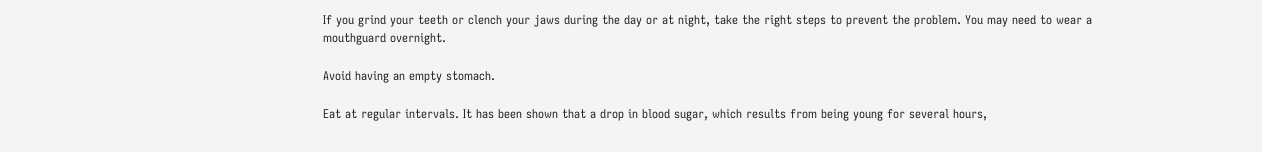If you grind your teeth or clench your jaws during the day or at night, take the right steps to prevent the problem. You may need to wear a mouthguard overnight.

Avoid having an empty stomach.

Eat at regular intervals. It has been shown that a drop in blood sugar, which results from being young for several hours,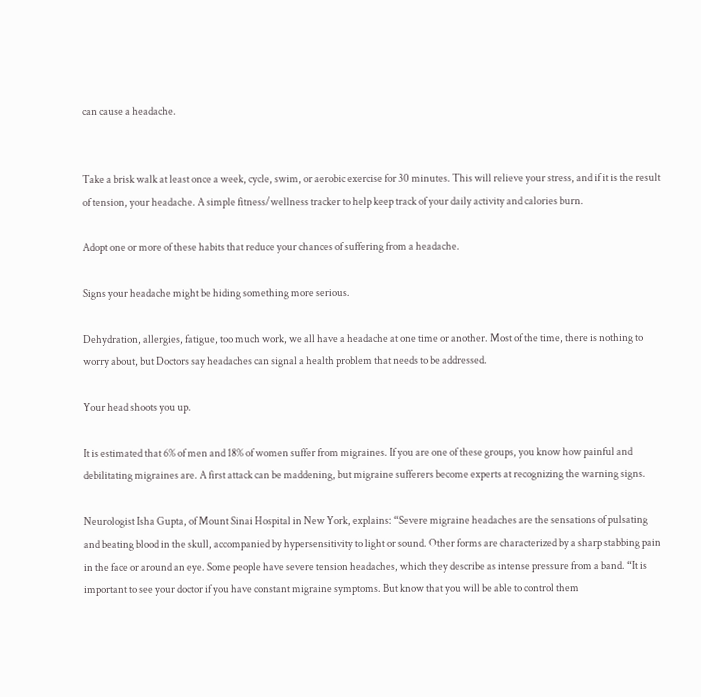can cause a headache.


Take a brisk walk at least once a week, cycle, swim, or aerobic exercise for 30 minutes. This will relieve your stress, and if it is the result of tension, your headache. A simple fitness/wellness tracker to help keep track of your daily activity and calories burn.

Adopt one or more of these habits that reduce your chances of suffering from a headache.

Signs your headache might be hiding something more serious.

Dehydration, allergies, fatigue, too much work, we all have a headache at one time or another. Most of the time, there is nothing to worry about, but Doctors say headaches can signal a health problem that needs to be addressed.

Your head shoots you up.

It is estimated that 6% of men and 18% of women suffer from migraines. If you are one of these groups, you know how painful and debilitating migraines are. A first attack can be maddening, but migraine sufferers become experts at recognizing the warning signs.

Neurologist Isha Gupta, of Mount Sinai Hospital in New York, explains: “Severe migraine headaches are the sensations of pulsating and beating blood in the skull, accompanied by hypersensitivity to light or sound. Other forms are characterized by a sharp stabbing pain in the face or around an eye. Some people have severe tension headaches, which they describe as intense pressure from a band. “It is important to see your doctor if you have constant migraine symptoms. But know that you will be able to control them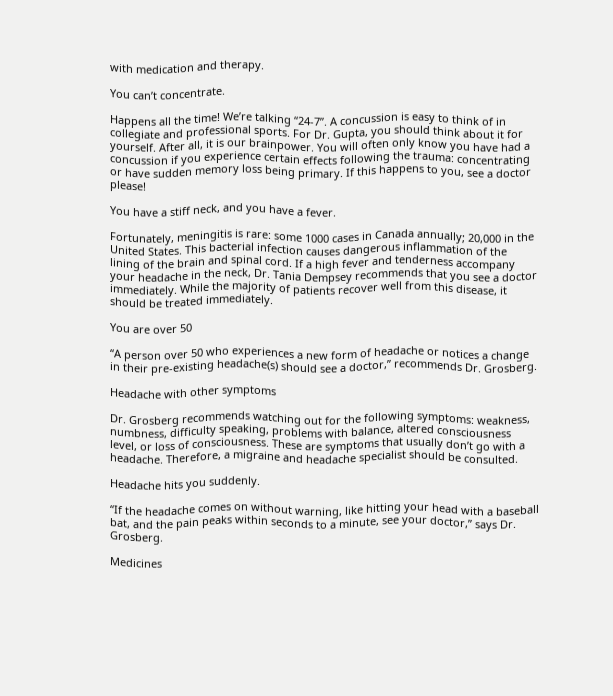with medication and therapy.

You can’t concentrate.

Happens all the time! We’re talking “24-7”. A concussion is easy to think of in collegiate and professional sports. For Dr. Gupta, you should think about it for yourself. After all, it is our brainpower. You will often only know you have had a concussion if you experience certain effects following the trauma: concentrating or have sudden memory loss being primary. If this happens to you, see a doctor please!

You have a stiff neck, and you have a fever.

Fortunately, meningitis is rare: some 1000 cases in Canada annually; 20,000 in the United States. This bacterial infection causes dangerous inflammation of the lining of the brain and spinal cord. If a high fever and tenderness accompany your headache in the neck, Dr. Tania Dempsey recommends that you see a doctor immediately. While the majority of patients recover well from this disease, it should be treated immediately.

You are over 50

“A person over 50 who experiences a new form of headache or notices a change in their pre-existing headache(s) should see a doctor,” recommends Dr. Grosberg.

Headache with other symptoms

Dr. Grosberg recommends watching out for the following symptoms: weakness, numbness, difficulty speaking, problems with balance, altered consciousness level, or loss of consciousness. These are symptoms that usually don’t go with a headache. Therefore, a migraine and headache specialist should be consulted.

Headache hits you suddenly.

“If the headache comes on without warning, like hitting your head with a baseball bat, and the pain peaks within seconds to a minute, see your doctor,” says Dr. Grosberg.

Medicines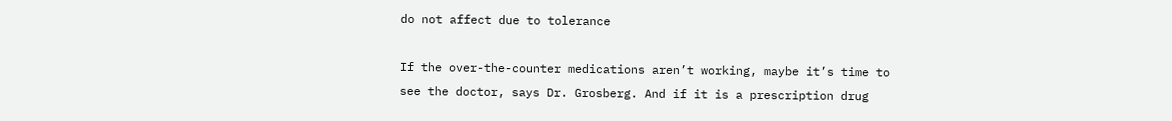do not affect due to tolerance

If the over-the-counter medications aren’t working, maybe it’s time to see the doctor, says Dr. Grosberg. And if it is a prescription drug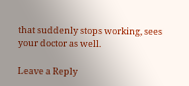that suddenly stops working, sees your doctor as well.

Leave a Reply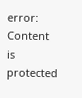error: Content is protected